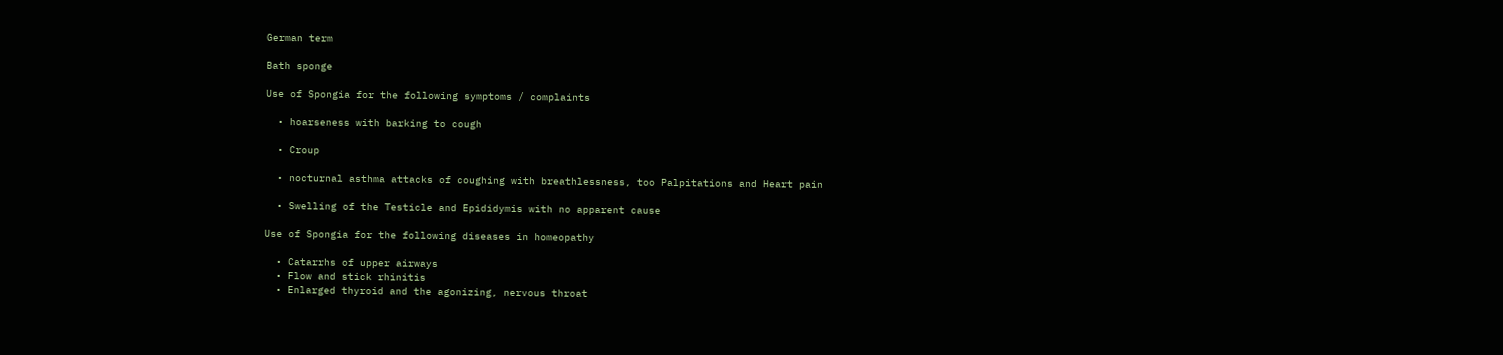German term

Bath sponge

Use of Spongia for the following symptoms / complaints

  • hoarseness with barking to cough

  • Croup

  • nocturnal asthma attacks of coughing with breathlessness, too Palpitations and Heart pain

  • Swelling of the Testicle and Epididymis with no apparent cause

Use of Spongia for the following diseases in homeopathy

  • Catarrhs of upper airways
  • Flow and stick rhinitis
  • Enlarged thyroid and the agonizing, nervous throat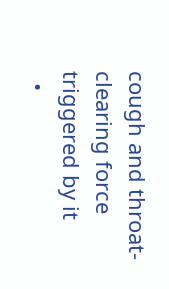cough and throat-clearing force triggered by it
  •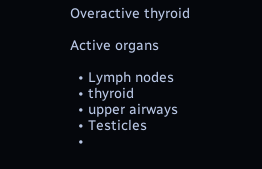Overactive thyroid

Active organs

  • Lymph nodes
  • thyroid
  • upper airways
  • Testicles
  •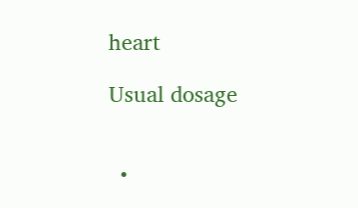heart

Usual dosage


  •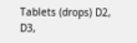Tablets (drops) D2, D3,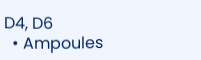D4, D6
  • Ampoules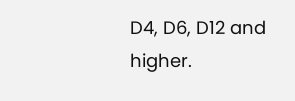D4, D6, D12 and higher.